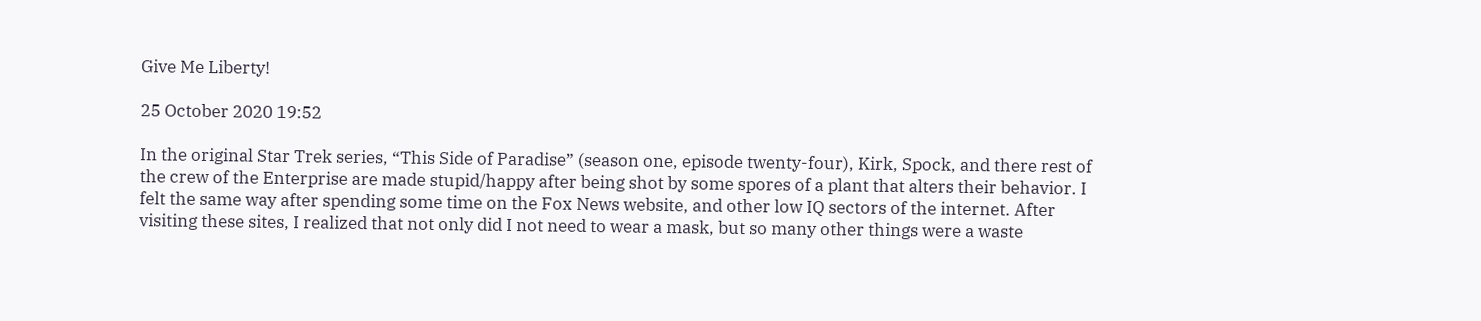Give Me Liberty!

25 October 2020 19:52

In the original Star Trek series, “This Side of Paradise” (season one, episode twenty-four), Kirk, Spock, and there rest of the crew of the Enterprise are made stupid/happy after being shot by some spores of a plant that alters their behavior. I felt the same way after spending some time on the Fox News website, and other low IQ sectors of the internet. After visiting these sites, I realized that not only did I not need to wear a mask, but so many other things were a waste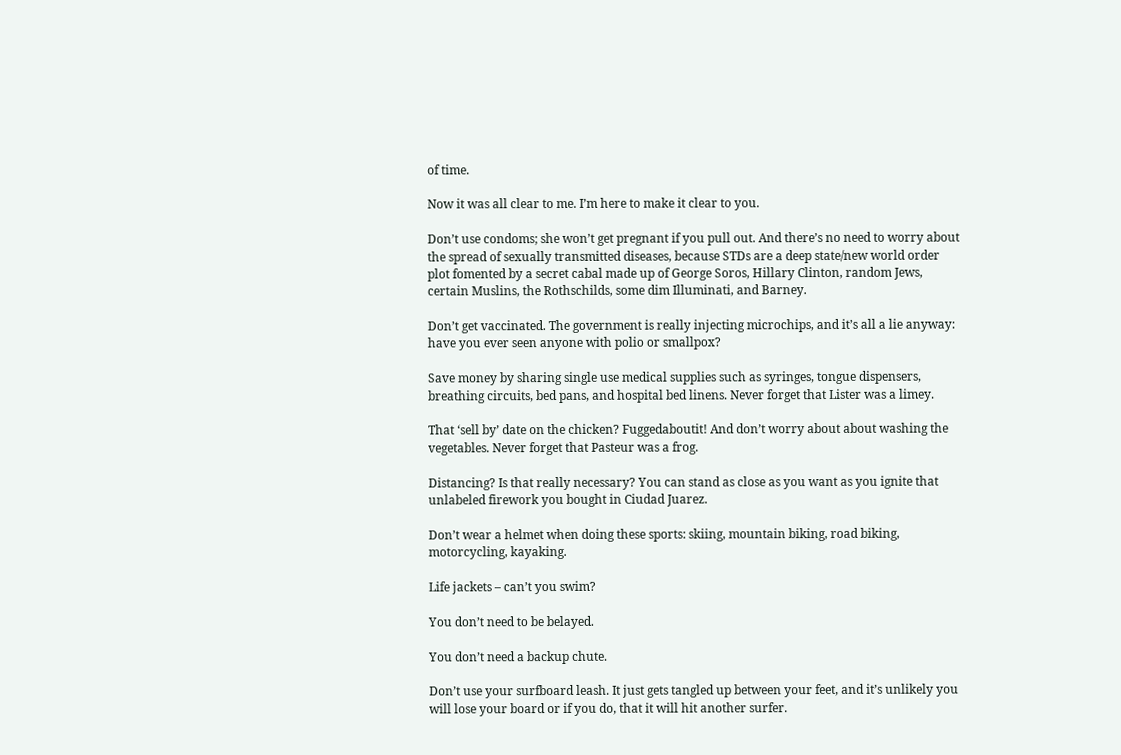of time.

Now it was all clear to me. I’m here to make it clear to you.

Don’t use condoms; she won’t get pregnant if you pull out. And there’s no need to worry about the spread of sexually transmitted diseases, because STDs are a deep state/new world order plot fomented by a secret cabal made up of George Soros, Hillary Clinton, random Jews, certain Muslins, the Rothschilds, some dim Illuminati, and Barney.

Don’t get vaccinated. The government is really injecting microchips, and it’s all a lie anyway: have you ever seen anyone with polio or smallpox?

Save money by sharing single use medical supplies such as syringes, tongue dispensers, breathing circuits, bed pans, and hospital bed linens. Never forget that Lister was a limey.

That ‘sell by’ date on the chicken? Fuggedaboutit! And don’t worry about about washing the vegetables. Never forget that Pasteur was a frog.

Distancing? Is that really necessary? You can stand as close as you want as you ignite that unlabeled firework you bought in Ciudad Juarez.

Don’t wear a helmet when doing these sports: skiing, mountain biking, road biking, motorcycling, kayaking.

Life jackets – can’t you swim?

You don’t need to be belayed.

You don’t need a backup chute.

Don’t use your surfboard leash. It just gets tangled up between your feet, and it’s unlikely you will lose your board or if you do, that it will hit another surfer.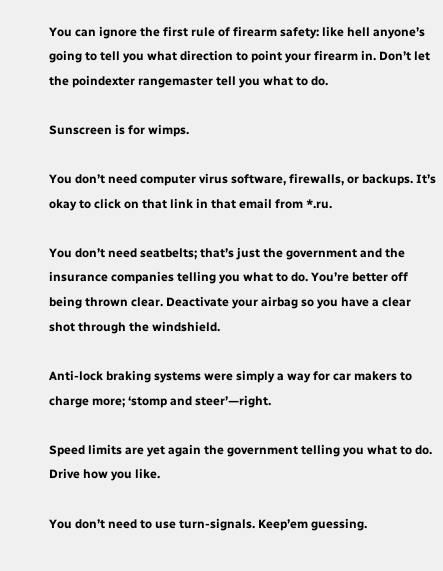You can ignore the first rule of firearm safety: like hell anyone’s going to tell you what direction to point your firearm in. Don’t let the poindexter rangemaster tell you what to do.

Sunscreen is for wimps.

You don’t need computer virus software, firewalls, or backups. It’s okay to click on that link in that email from *.ru.

You don’t need seatbelts; that’s just the government and the insurance companies telling you what to do. You’re better off being thrown clear. Deactivate your airbag so you have a clear shot through the windshield.

Anti-lock braking systems were simply a way for car makers to charge more; ‘stomp and steer’—right.

Speed limits are yet again the government telling you what to do. Drive how you like.

You don’t need to use turn-signals. Keep’em guessing.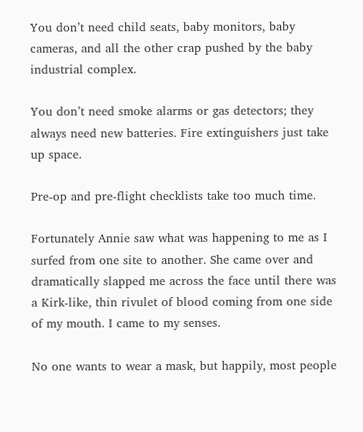You don’t need child seats, baby monitors, baby cameras, and all the other crap pushed by the baby industrial complex.

You don’t need smoke alarms or gas detectors; they always need new batteries. Fire extinguishers just take up space.

Pre-op and pre-flight checklists take too much time.

Fortunately Annie saw what was happening to me as I surfed from one site to another. She came over and dramatically slapped me across the face until there was a Kirk-like, thin rivulet of blood coming from one side of my mouth. I came to my senses.

No one wants to wear a mask, but happily, most people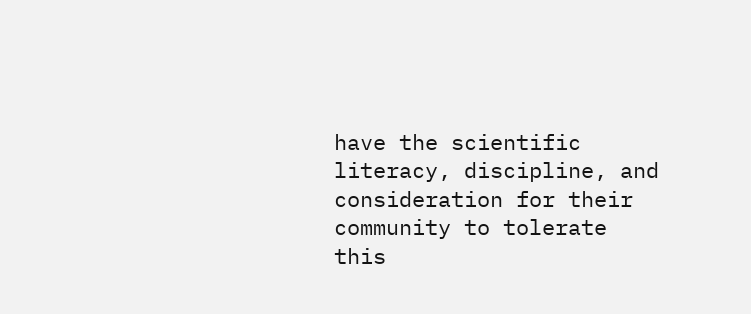have the scientific literacy, discipline, and consideration for their community to tolerate this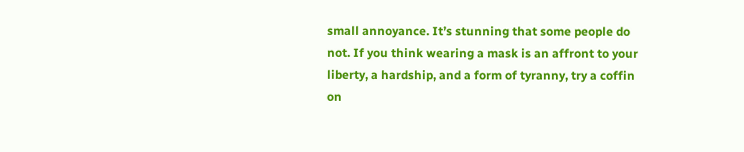small annoyance. It’s stunning that some people do not. If you think wearing a mask is an affront to your liberty, a hardship, and a form of tyranny, try a coffin on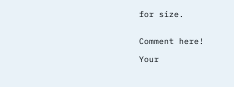for size.


Comment here!

Your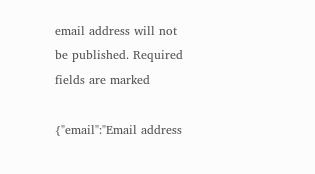email address will not be published. Required fields are marked

{"email":"Email address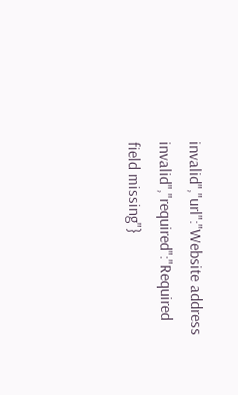invalid","url":"Website address invalid","required":"Required field missing"}